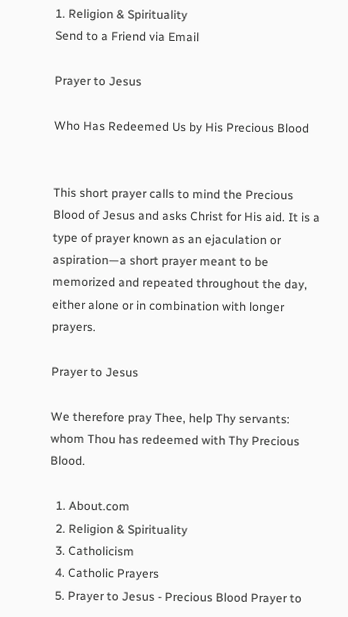1. Religion & Spirituality
Send to a Friend via Email

Prayer to Jesus

Who Has Redeemed Us by His Precious Blood


This short prayer calls to mind the Precious Blood of Jesus and asks Christ for His aid. It is a type of prayer known as an ejaculation or aspiration—a short prayer meant to be memorized and repeated throughout the day, either alone or in combination with longer prayers.

Prayer to Jesus

We therefore pray Thee, help Thy servants: whom Thou has redeemed with Thy Precious Blood.

  1. About.com
  2. Religion & Spirituality
  3. Catholicism
  4. Catholic Prayers
  5. Prayer to Jesus - Precious Blood Prayer to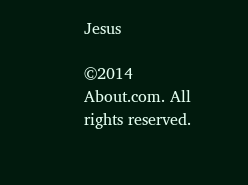Jesus

©2014 About.com. All rights reserved.